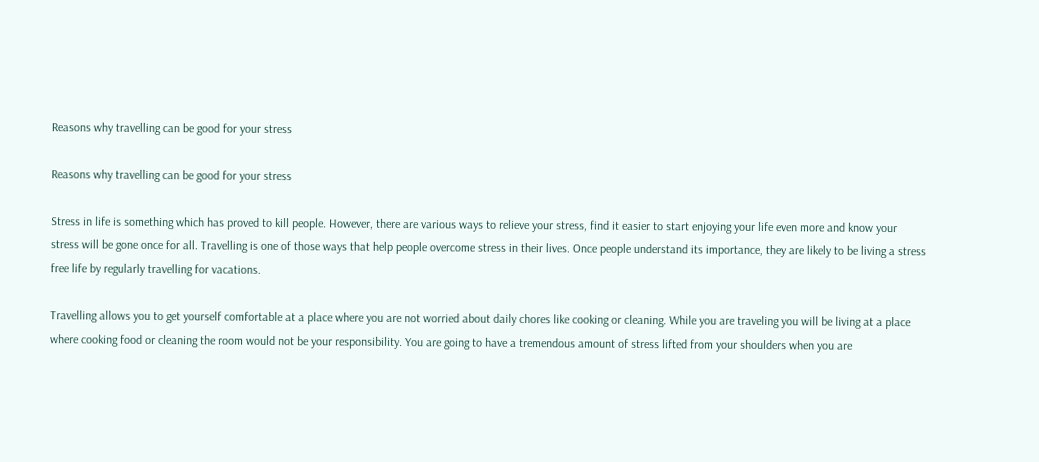Reasons why travelling can be good for your stress

Reasons why travelling can be good for your stress

Stress in life is something which has proved to kill people. However, there are various ways to relieve your stress, find it easier to start enjoying your life even more and know your stress will be gone once for all. Travelling is one of those ways that help people overcome stress in their lives. Once people understand its importance, they are likely to be living a stress free life by regularly travelling for vacations.

Travelling allows you to get yourself comfortable at a place where you are not worried about daily chores like cooking or cleaning. While you are traveling you will be living at a place where cooking food or cleaning the room would not be your responsibility. You are going to have a tremendous amount of stress lifted from your shoulders when you are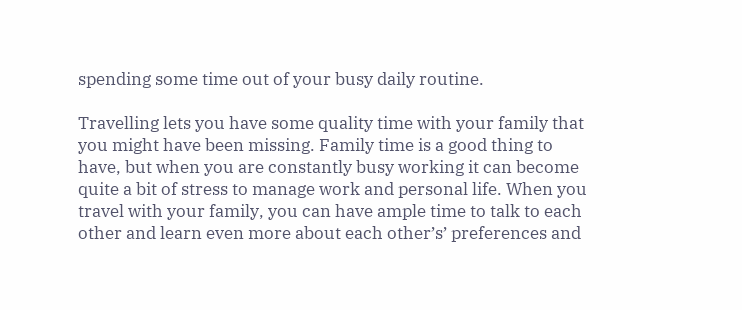spending some time out of your busy daily routine.

Travelling lets you have some quality time with your family that you might have been missing. Family time is a good thing to have, but when you are constantly busy working it can become quite a bit of stress to manage work and personal life. When you travel with your family, you can have ample time to talk to each other and learn even more about each other’s’ preferences and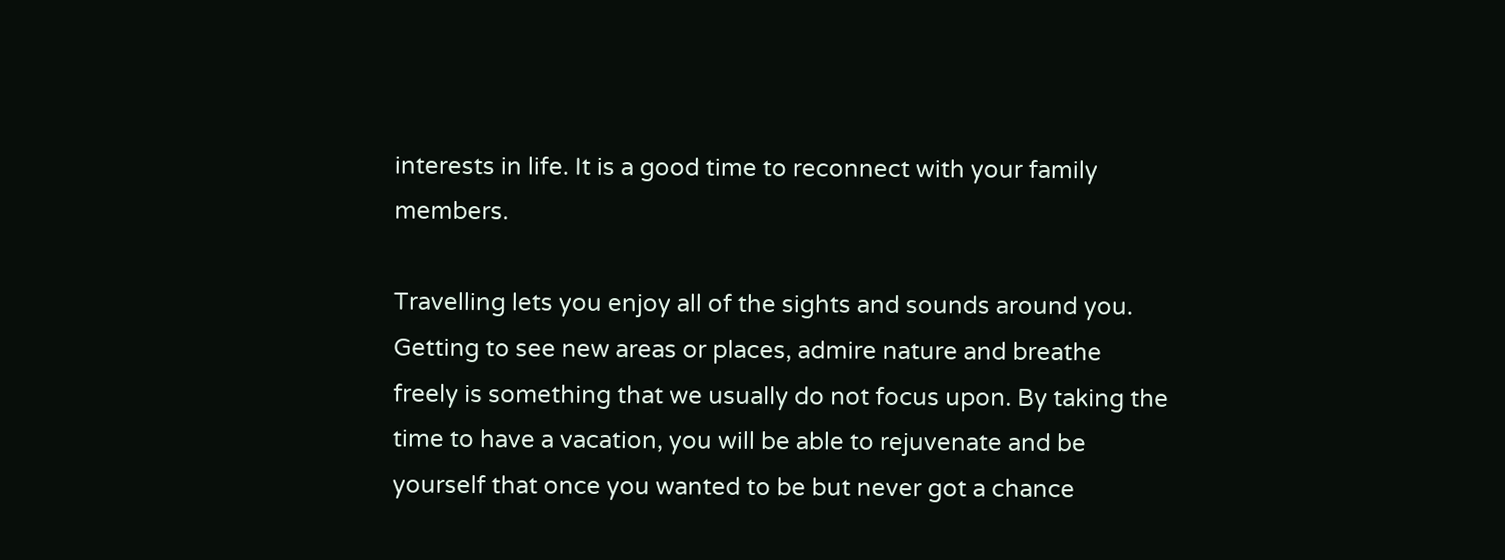interests in life. It is a good time to reconnect with your family members.

Travelling lets you enjoy all of the sights and sounds around you. Getting to see new areas or places, admire nature and breathe freely is something that we usually do not focus upon. By taking the time to have a vacation, you will be able to rejuvenate and be yourself that once you wanted to be but never got a chance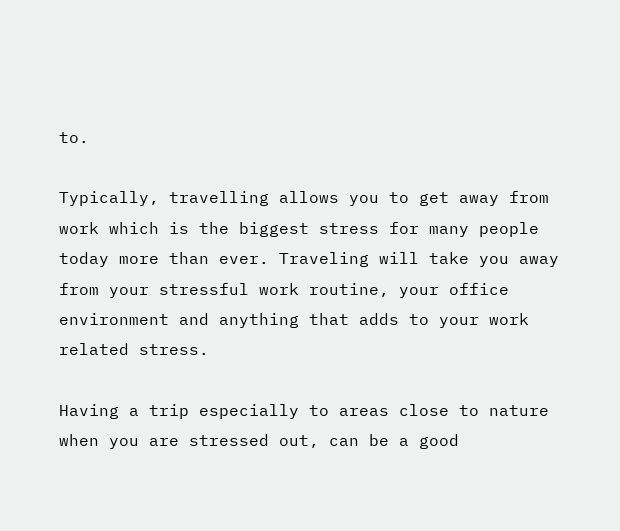to.

Typically, travelling allows you to get away from work which is the biggest stress for many people today more than ever. Traveling will take you away from your stressful work routine, your office environment and anything that adds to your work related stress.

Having a trip especially to areas close to nature when you are stressed out, can be a good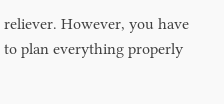reliever. However, you have to plan everything properly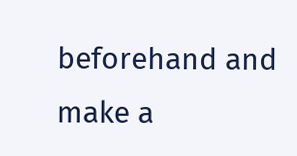beforehand and make a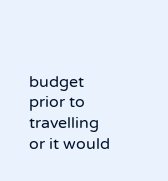budget prior to travelling or it would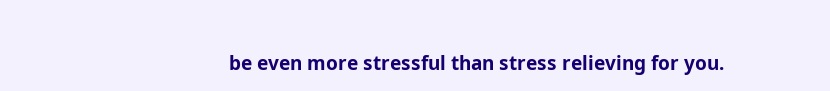be even more stressful than stress relieving for you.